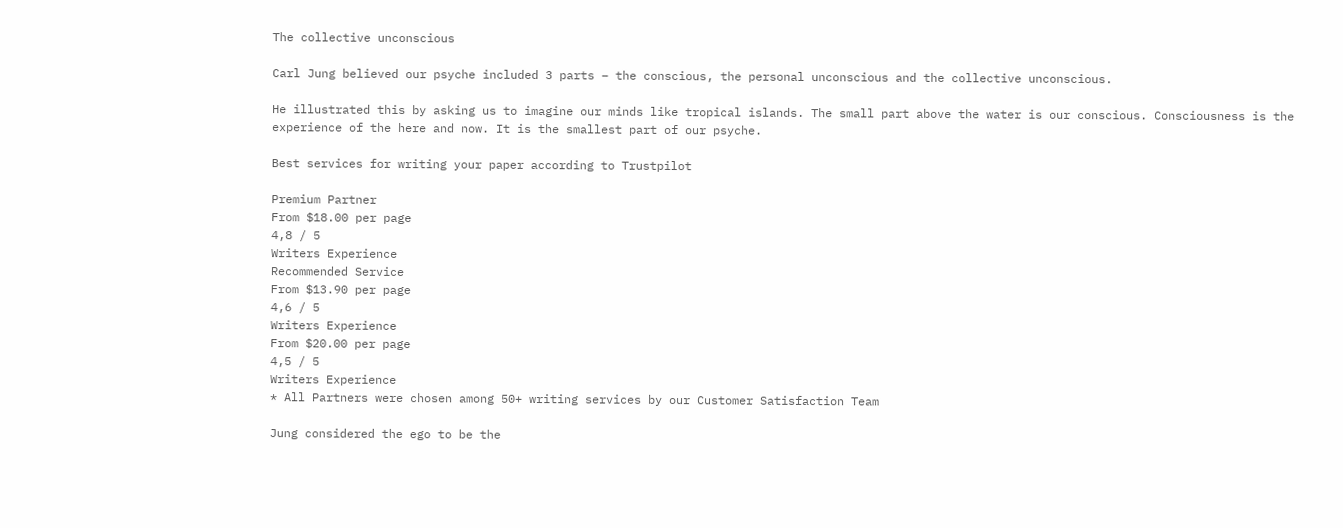The collective unconscious

Carl Jung believed our psyche included 3 parts – the conscious, the personal unconscious and the collective unconscious.

He illustrated this by asking us to imagine our minds like tropical islands. The small part above the water is our conscious. Consciousness is the experience of the here and now. It is the smallest part of our psyche.

Best services for writing your paper according to Trustpilot

Premium Partner
From $18.00 per page
4,8 / 5
Writers Experience
Recommended Service
From $13.90 per page
4,6 / 5
Writers Experience
From $20.00 per page
4,5 / 5
Writers Experience
* All Partners were chosen among 50+ writing services by our Customer Satisfaction Team

Jung considered the ego to be the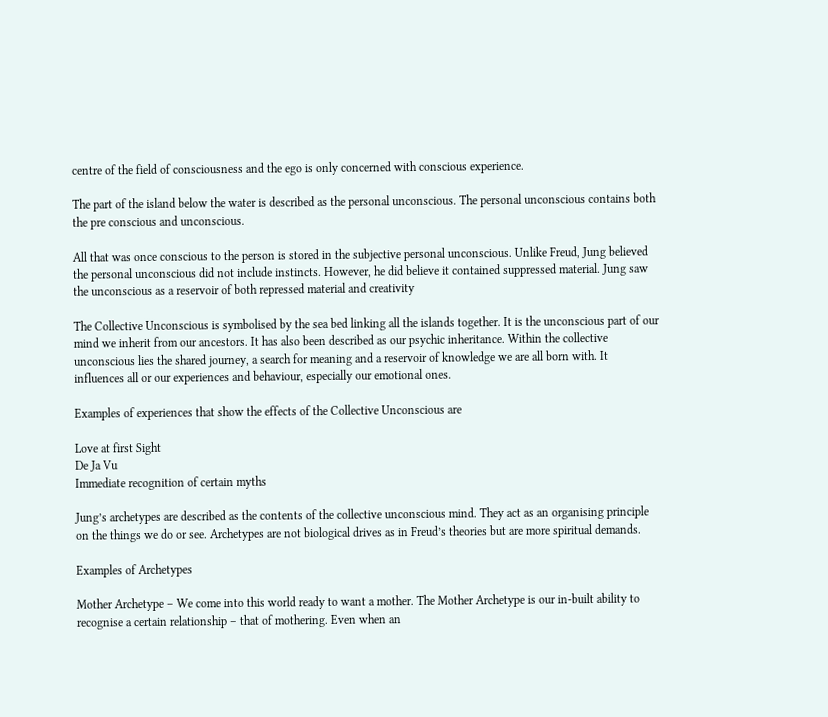centre of the field of consciousness and the ego is only concerned with conscious experience.

The part of the island below the water is described as the personal unconscious. The personal unconscious contains both the pre conscious and unconscious.

All that was once conscious to the person is stored in the subjective personal unconscious. Unlike Freud, Jung believed the personal unconscious did not include instincts. However, he did believe it contained suppressed material. Jung saw the unconscious as a reservoir of both repressed material and creativity

The Collective Unconscious is symbolised by the sea bed linking all the islands together. It is the unconscious part of our mind we inherit from our ancestors. It has also been described as our psychic inheritance. Within the collective unconscious lies the shared journey, a search for meaning and a reservoir of knowledge we are all born with. It influences all or our experiences and behaviour, especially our emotional ones.

Examples of experiences that show the effects of the Collective Unconscious are

Love at first Sight
De Ja Vu
Immediate recognition of certain myths

Jung’s archetypes are described as the contents of the collective unconscious mind. They act as an organising principle on the things we do or see. Archetypes are not biological drives as in Freud’s theories but are more spiritual demands.

Examples of Archetypes

Mother Archetype – We come into this world ready to want a mother. The Mother Archetype is our in-built ability to recognise a certain relationship – that of mothering. Even when an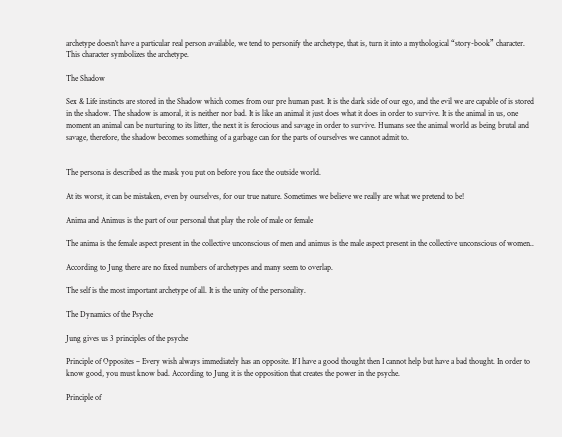archetype doesn’t have a particular real person available, we tend to personify the archetype, that is, turn it into a mythological “story-book” character. This character symbolizes the archetype.

The Shadow

Sex & Life instincts are stored in the Shadow which comes from our pre human past. It is the dark side of our ego, and the evil we are capable of is stored in the shadow. The shadow is amoral, it is neither nor bad. It is like an animal it just does what it does in order to survive. It is the animal in us, one moment an animal can be nurturing to its litter, the next it is ferocious and savage in order to survive. Humans see the animal world as being brutal and savage, therefore, the shadow becomes something of a garbage can for the parts of ourselves we cannot admit to.


The persona is described as the mask you put on before you face the outside world.

At its worst, it can be mistaken, even by ourselves, for our true nature. Sometimes we believe we really are what we pretend to be!

Anima and Animus is the part of our personal that play the role of male or female

The anima is the female aspect present in the collective unconscious of men and animus is the male aspect present in the collective unconscious of women..

According to Jung there are no fixed numbers of archetypes and many seem to overlap.

The self is the most important archetype of all. It is the unity of the personality.

The Dynamics of the Psyche

Jung gives us 3 principles of the psyche

Principle of Opposites – Every wish always immediately has an opposite. If I have a good thought then I cannot help but have a bad thought. In order to know good, you must know bad. According to Jung it is the opposition that creates the power in the psyche.

Principle of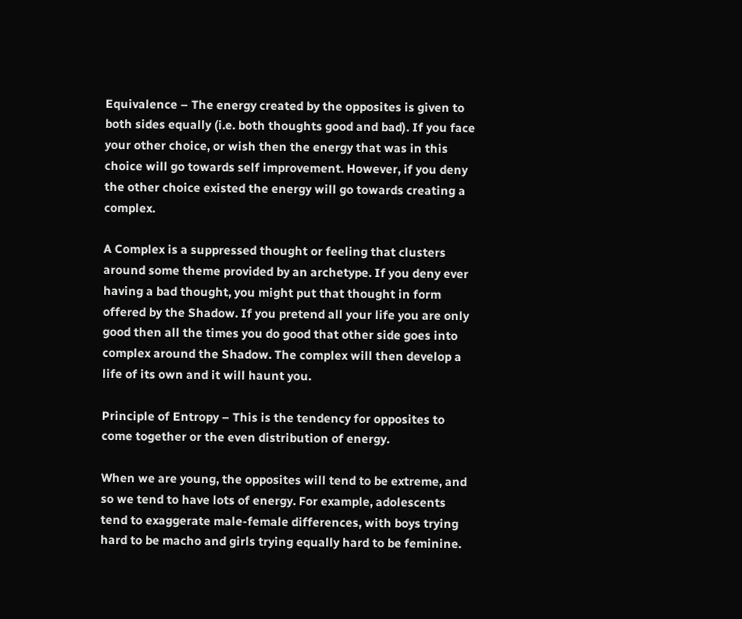Equivalence – The energy created by the opposites is given to both sides equally (i.e. both thoughts good and bad). If you face your other choice, or wish then the energy that was in this choice will go towards self improvement. However, if you deny the other choice existed the energy will go towards creating a complex.

A Complex is a suppressed thought or feeling that clusters around some theme provided by an archetype. If you deny ever having a bad thought, you might put that thought in form offered by the Shadow. If you pretend all your life you are only good then all the times you do good that other side goes into complex around the Shadow. The complex will then develop a life of its own and it will haunt you.

Principle of Entropy – This is the tendency for opposites to come together or the even distribution of energy.

When we are young, the opposites will tend to be extreme, and so we tend to have lots of energy. For example, adolescents tend to exaggerate male-female differences, with boys trying hard to be macho and girls trying equally hard to be feminine.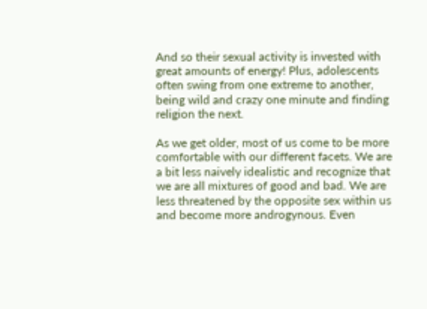And so their sexual activity is invested with great amounts of energy! Plus, adolescents often swing from one extreme to another, being wild and crazy one minute and finding religion the next.

As we get older, most of us come to be more comfortable with our different facets. We are a bit less naively idealistic and recognize that we are all mixtures of good and bad. We are less threatened by the opposite sex within us and become more androgynous. Even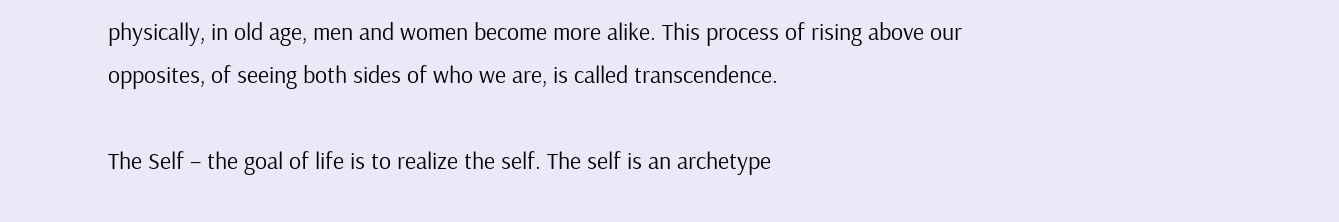physically, in old age, men and women become more alike. This process of rising above our opposites, of seeing both sides of who we are, is called transcendence.

The Self – the goal of life is to realize the self. The self is an archetype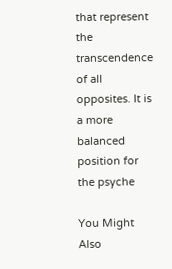that represent the transcendence of all opposites. It is a more balanced position for the psyche

You Might Also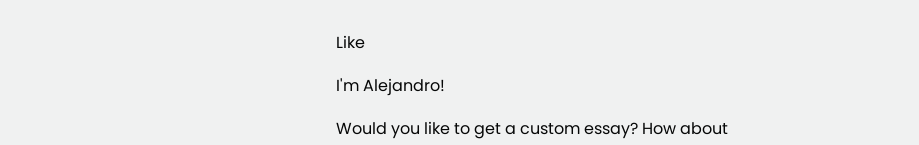Like

I'm Alejandro!

Would you like to get a custom essay? How about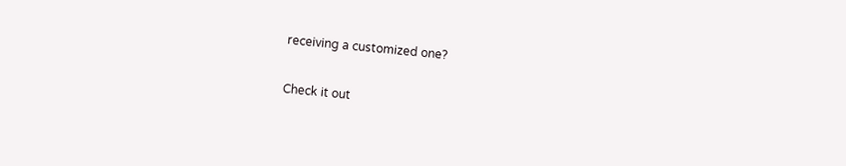receiving a customized one?

Check it out